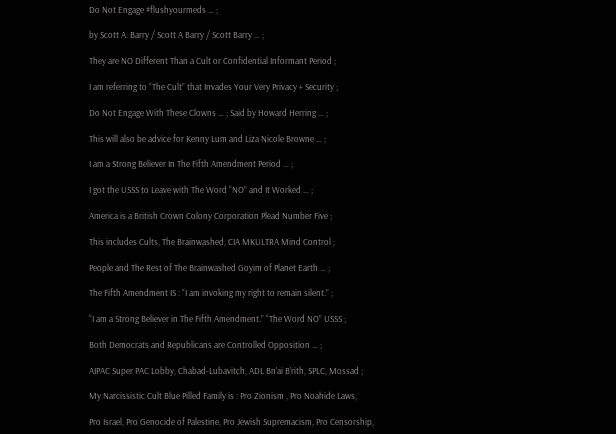Do Not Engage #flushyourmeds … ;

by Scott A. Barry / Scott A Barry / Scott Barry … ;

They are NO Different Than a Cult or Confidential Informant Period ;

I am referring to “The Cult” that Invades Your Very Privacy + Security ;

Do Not Engage With These Clowns … ; Said by Howard Herring … ;

This will also be advice for Kenny Lum and Liza Nicole Browne … ;

I am a Strong Believer In The Fifth Amendment Period … ;

I got the USSS to Leave with The Word “NO” and It Worked … ;

America is a British Crown Colony Corporation Plead Number Five ;

This includes Cults, The Brainwashed, CIA MKULTRA Mind Control ;

People and The Rest of The Brainwashed Goyim of Planet Earth … ;

The Fifth Amendment IS : “I am invoking my right to remain silent.” ;

“I am a Strong Believer in The Fifth Amendment.” “The Word NO” USSS ;

Both Democrats and Republicans are Controlled Opposition … ;

AIPAC Super PAC Lobby, Chabad-Lubavitch, ADL Bn’ai B’rith, SPLC, Mossad ;

My Narcissistic Cult Blue Pilled Family is : Pro Zionism , Pro Noahide Laws,

Pro Israel, Pro Genocide of Palestine, Pro Jewish Supremacism, Pro Censorship,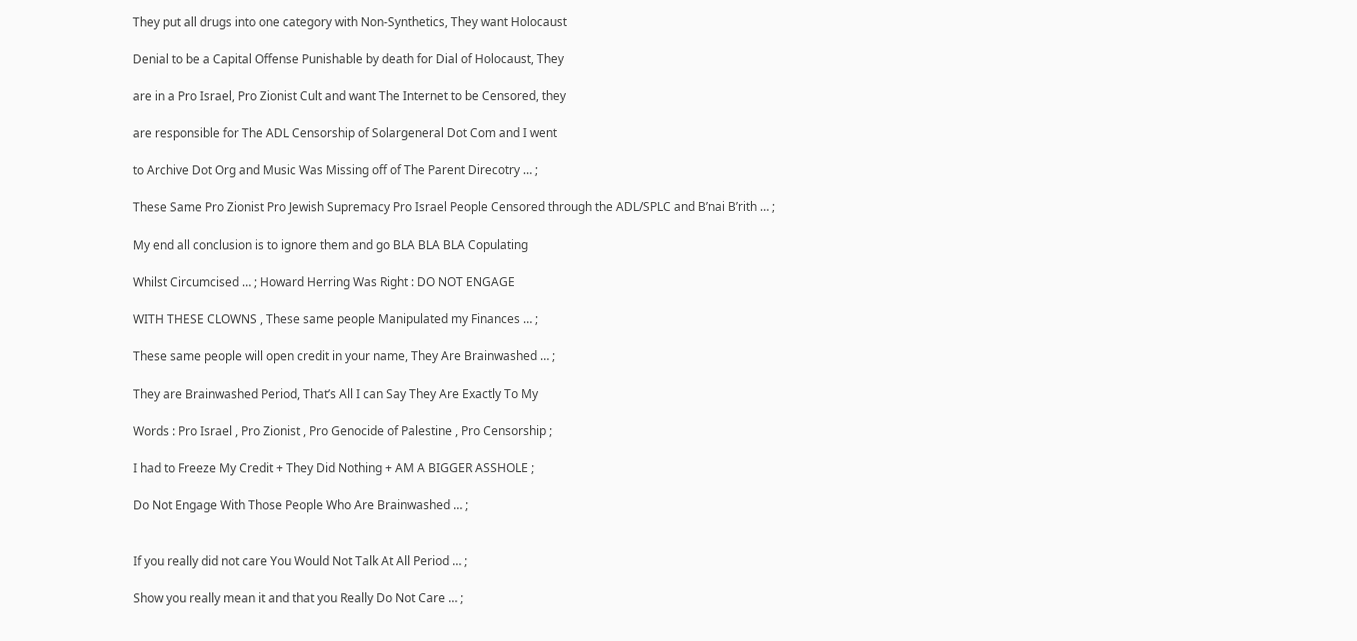They put all drugs into one category with Non-Synthetics, They want Holocaust

Denial to be a Capital Offense Punishable by death for Dial of Holocaust, They

are in a Pro Israel, Pro Zionist Cult and want The Internet to be Censored, they

are responsible for The ADL Censorship of Solargeneral Dot Com and I went

to Archive Dot Org and Music Was Missing off of The Parent Direcotry … ;

These Same Pro Zionist Pro Jewish Supremacy Pro Israel People Censored through the ADL/SPLC and B’nai B’rith … ;

My end all conclusion is to ignore them and go BLA BLA BLA Copulating

Whilst Circumcised … ; Howard Herring Was Right : DO NOT ENGAGE

WITH THESE CLOWNS , These same people Manipulated my Finances … ;

These same people will open credit in your name, They Are Brainwashed … ;

They are Brainwashed Period, That’s All I can Say They Are Exactly To My

Words : Pro Israel , Pro Zionist , Pro Genocide of Palestine , Pro Censorship ;

I had to Freeze My Credit + They Did Nothing + AM A BIGGER ASSHOLE ;

Do Not Engage With Those People Who Are Brainwashed … ;


If you really did not care You Would Not Talk At All Period … ;

Show you really mean it and that you Really Do Not Care … ;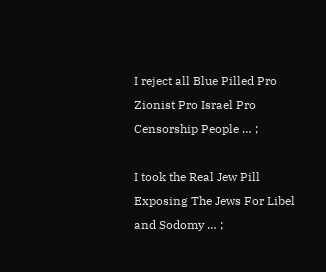I reject all Blue Pilled Pro Zionist Pro Israel Pro Censorship People … ;

I took the Real Jew Pill Exposing The Jews For Libel and Sodomy … ;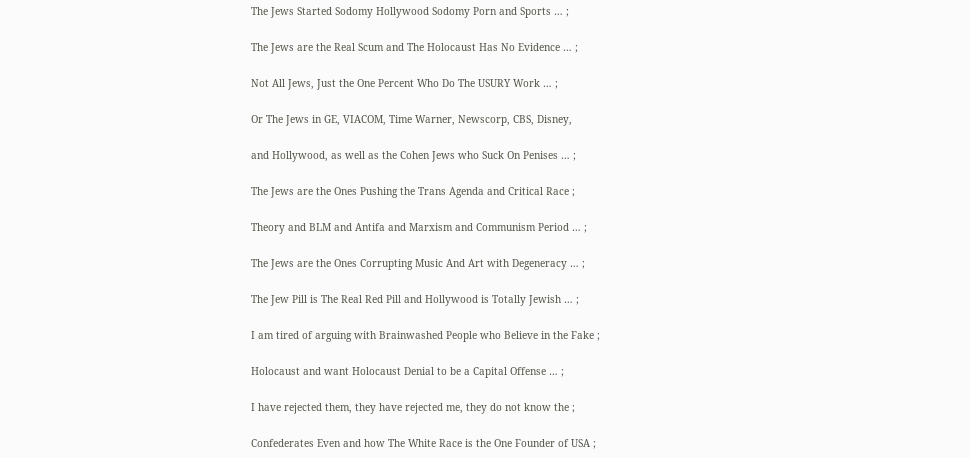The Jews Started Sodomy Hollywood Sodomy Porn and Sports … ;

The Jews are the Real Scum and The Holocaust Has No Evidence … ;

Not All Jews, Just the One Percent Who Do The USURY Work … ;

Or The Jews in GE, VIACOM, Time Warner, Newscorp, CBS, Disney,

and Hollywood, as well as the Cohen Jews who Suck On Penises … ;

The Jews are the Ones Pushing the Trans Agenda and Critical Race ;

Theory and BLM and Antifa and Marxism and Communism Period … ;

The Jews are the Ones Corrupting Music And Art with Degeneracy … ;

The Jew Pill is The Real Red Pill and Hollywood is Totally Jewish … ;

I am tired of arguing with Brainwashed People who Believe in the Fake ;

Holocaust and want Holocaust Denial to be a Capital Offense … ;

I have rejected them, they have rejected me, they do not know the ;

Confederates Even and how The White Race is the One Founder of USA ;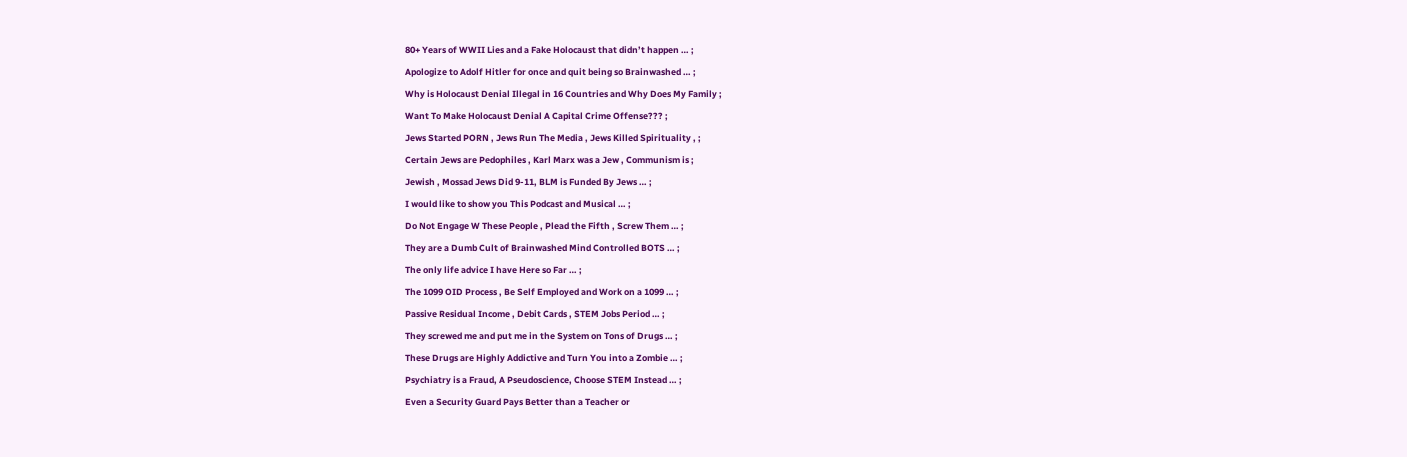80+ Years of WWII Lies and a Fake Holocaust that didn’t happen … ;

Apologize to Adolf Hitler for once and quit being so Brainwashed … ;

Why is Holocaust Denial Illegal in 16 Countries and Why Does My Family ;

Want To Make Holocaust Denial A Capital Crime Offense??? ;

Jews Started PORN , Jews Run The Media , Jews Killed Spirituality , ;

Certain Jews are Pedophiles , Karl Marx was a Jew , Communism is ;

Jewish , Mossad Jews Did 9-11, BLM is Funded By Jews … ;

I would like to show you This Podcast and Musical … ;

Do Not Engage W These People , Plead the Fifth , Screw Them … ;

They are a Dumb Cult of Brainwashed Mind Controlled BOTS … ;

The only life advice I have Here so Far … ;

The 1099 OID Process , Be Self Employed and Work on a 1099 … ;

Passive Residual Income , Debit Cards , STEM Jobs Period … ;

They screwed me and put me in the System on Tons of Drugs … ;

These Drugs are Highly Addictive and Turn You into a Zombie … ;

Psychiatry is a Fraud, A Pseudoscience, Choose STEM Instead … ;

Even a Security Guard Pays Better than a Teacher or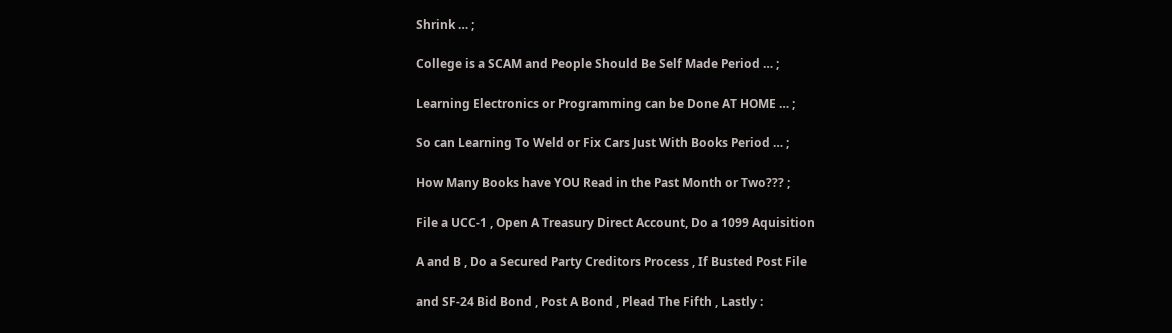Shrink … ;

College is a SCAM and People Should Be Self Made Period … ;

Learning Electronics or Programming can be Done AT HOME … ;

So can Learning To Weld or Fix Cars Just With Books Period … ;

How Many Books have YOU Read in the Past Month or Two??? ;

File a UCC-1 , Open A Treasury Direct Account, Do a 1099 Aquisition

A and B , Do a Secured Party Creditors Process , If Busted Post File

and SF-24 Bid Bond , Post A Bond , Plead The Fifth , Lastly :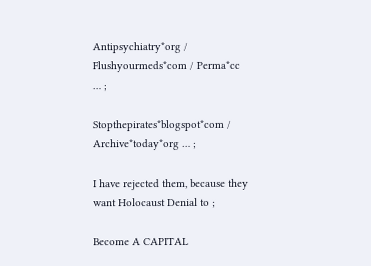Antipsychiatry*org / Flushyourmeds*com / Perma*cc … ;

Stopthepirates*blogspot*com / Archive*today*org … ;

I have rejected them, because they want Holocaust Denial to ;

Become A CAPITAL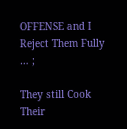OFFENSE and I Reject Them Fully … ;

They still Cook Their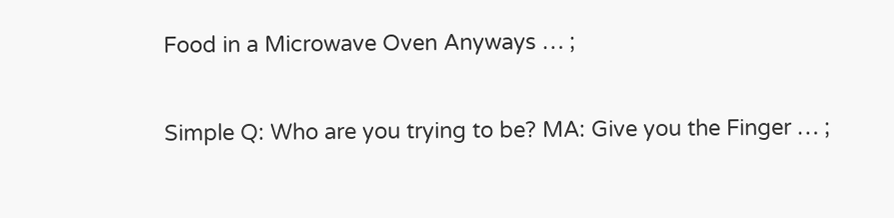Food in a Microwave Oven Anyways … ;

Simple Q: Who are you trying to be? MA: Give you the Finger … ;